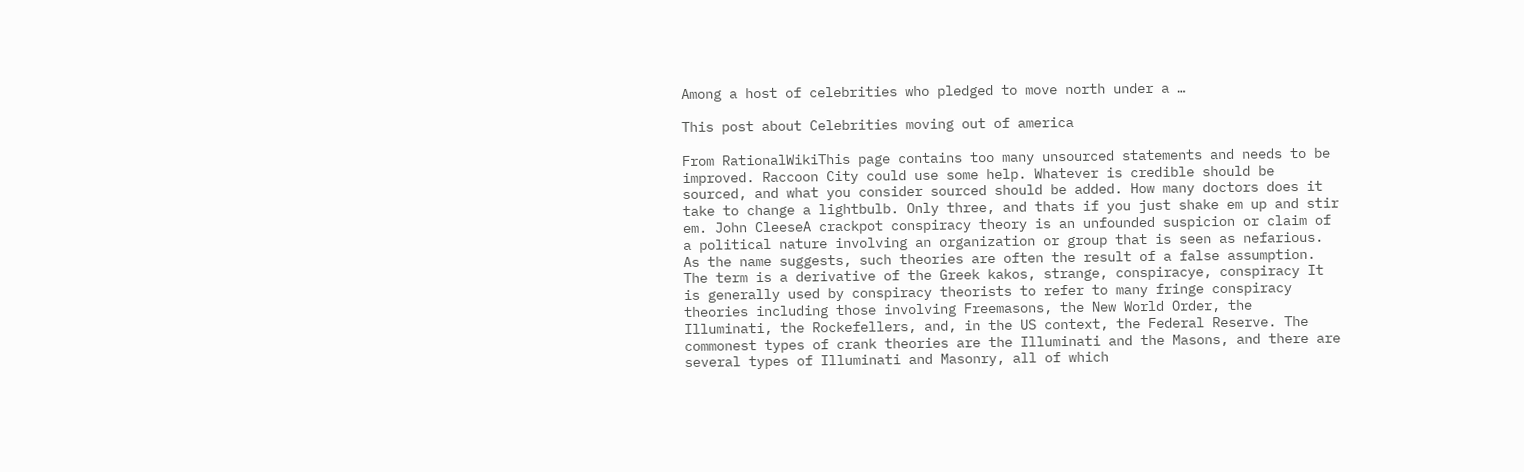Among a host of celebrities who pledged to move north under a …

This post about Celebrities moving out of america

From RationalWikiThis page contains too many unsourced statements and needs to be improved. Raccoon City could use some help. Whatever is credible should be sourced, and what you consider sourced should be added. How many doctors does it take to change a lightbulb. Only three, and thats if you just shake em up and stir em. John CleeseA crackpot conspiracy theory is an unfounded suspicion or claim of a political nature involving an organization or group that is seen as nefarious. As the name suggests, such theories are often the result of a false assumption. The term is a derivative of the Greek kakos, strange, conspiracye, conspiracy It is generally used by conspiracy theorists to refer to many fringe conspiracy theories including those involving Freemasons, the New World Order, the Illuminati, the Rockefellers, and, in the US context, the Federal Reserve. The commonest types of crank theories are the Illuminati and the Masons, and there are several types of Illuminati and Masonry, all of which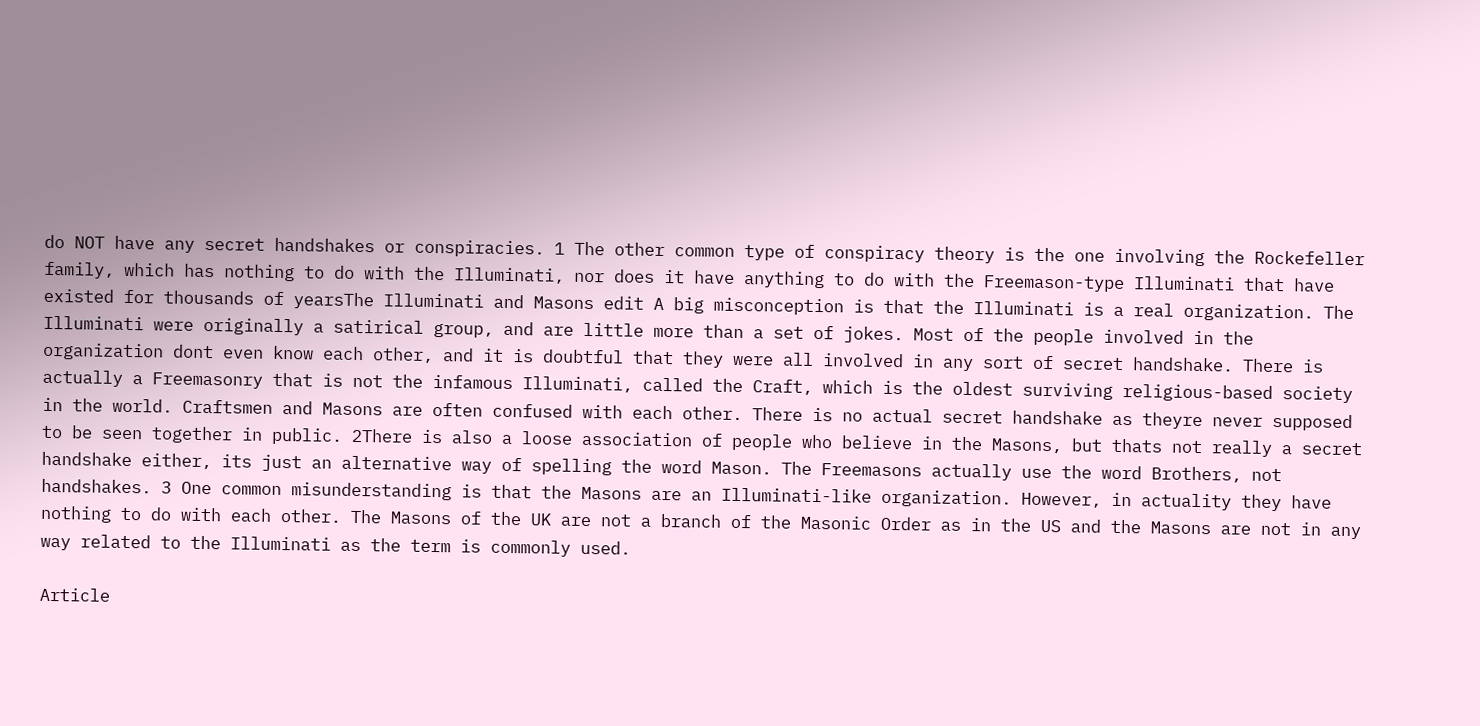do NOT have any secret handshakes or conspiracies. 1 The other common type of conspiracy theory is the one involving the Rockefeller family, which has nothing to do with the Illuminati, nor does it have anything to do with the Freemason-type Illuminati that have existed for thousands of yearsThe Illuminati and Masons edit A big misconception is that the Illuminati is a real organization. The Illuminati were originally a satirical group, and are little more than a set of jokes. Most of the people involved in the organization dont even know each other, and it is doubtful that they were all involved in any sort of secret handshake. There is actually a Freemasonry that is not the infamous Illuminati, called the Craft, which is the oldest surviving religious-based society in the world. Craftsmen and Masons are often confused with each other. There is no actual secret handshake as theyre never supposed to be seen together in public. 2There is also a loose association of people who believe in the Masons, but thats not really a secret handshake either, its just an alternative way of spelling the word Mason. The Freemasons actually use the word Brothers, not handshakes. 3 One common misunderstanding is that the Masons are an Illuminati-like organization. However, in actuality they have nothing to do with each other. The Masons of the UK are not a branch of the Masonic Order as in the US and the Masons are not in any way related to the Illuminati as the term is commonly used.

Article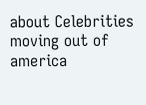about Celebrities moving out of america